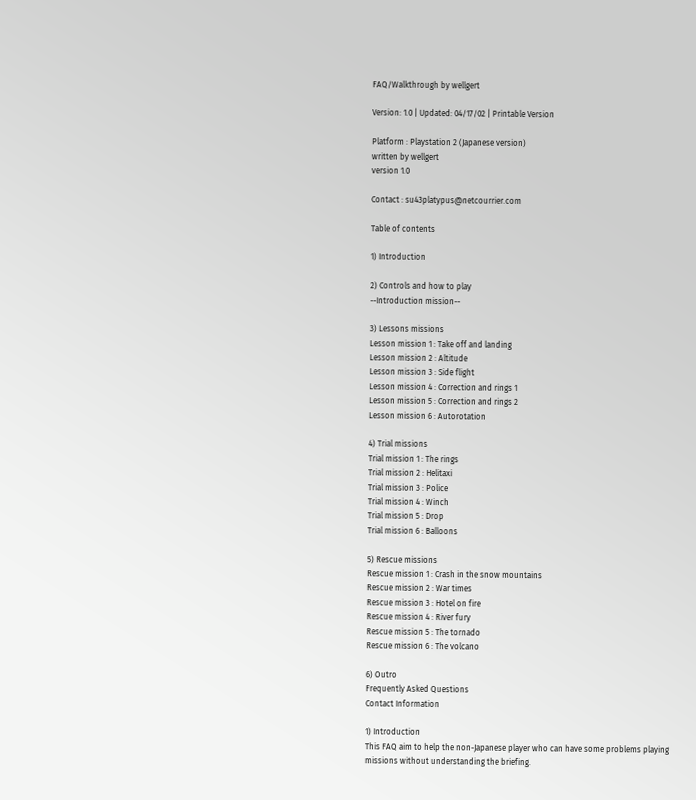FAQ/Walkthrough by wellgert

Version: 1.0 | Updated: 04/17/02 | Printable Version

Platform : Playstation 2 (Japanese version)
written by wellgert
version 1.0

Contact : su43platypus@netcourrier.com

Table of contents

1) Introduction

2) Controls and how to play
--Introduction mission--

3) Lessons missions
Lesson mission 1 : Take off and landing
Lesson mission 2 : Altitude
Lesson mission 3 : Side flight
Lesson mission 4 : Correction and rings 1
Lesson mission 5 : Correction and rings 2
Lesson mission 6 : Autorotation

4) Trial missions
Trial mission 1 : The rings
Trial mission 2 : Helitaxi
Trial mission 3 : Police
Trial mission 4 : Winch
Trial mission 5 : Drop
Trial mission 6 : Balloons

5) Rescue missions
Rescue mission 1 : Crash in the snow mountains
Rescue mission 2 : War times
Rescue mission 3 : Hotel on fire
Rescue mission 4 : River fury
Rescue mission 5 : The tornado
Rescue mission 6 : The volcano

6) Outro
Frequently Asked Questions
Contact Information

1) Introduction
This FAQ aim to help the non-Japanese player who can have some problems playing
missions without understanding the briefing.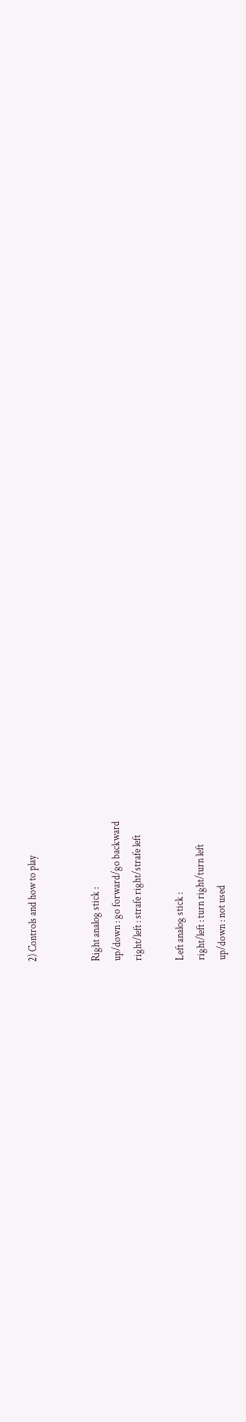2) Controls and how to play


Right analog stick :
up/down : go forward/go backward
right/left : strafe right/strafe left

Left analog stick :
right/left : turn right/turn left
up/down : not used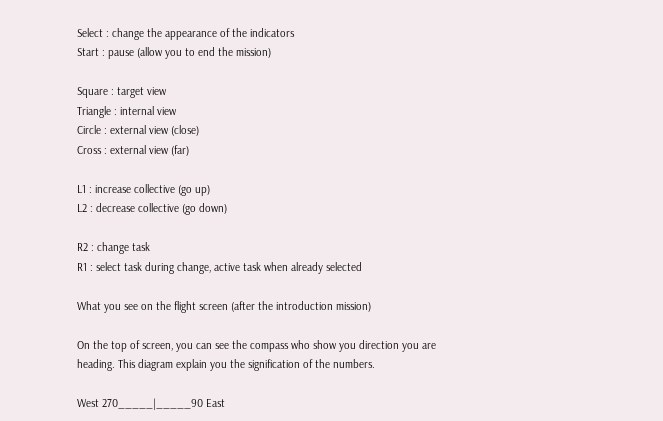Select : change the appearance of the indicators
Start : pause (allow you to end the mission)

Square : target view
Triangle : internal view
Circle : external view (close)
Cross : external view (far)

L1 : increase collective (go up)
L2 : decrease collective (go down)

R2 : change task
R1 : select task during change, active task when already selected

What you see on the flight screen (after the introduction mission)

On the top of screen, you can see the compass who show you direction you are
heading. This diagram explain you the signification of the numbers.

West 270_____|_____90 East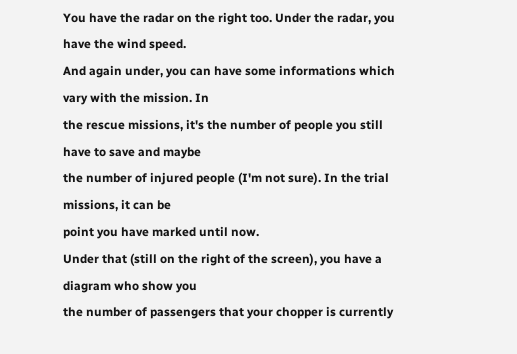You have the radar on the right too. Under the radar, you have the wind speed.
And again under, you can have some informations which vary with the mission. In
the rescue missions, it's the number of people you still have to save and maybe
the number of injured people (I'm not sure). In the trial missions, it can be
point you have marked until now.
Under that (still on the right of the screen), you have a diagram who show you
the number of passengers that your chopper is currently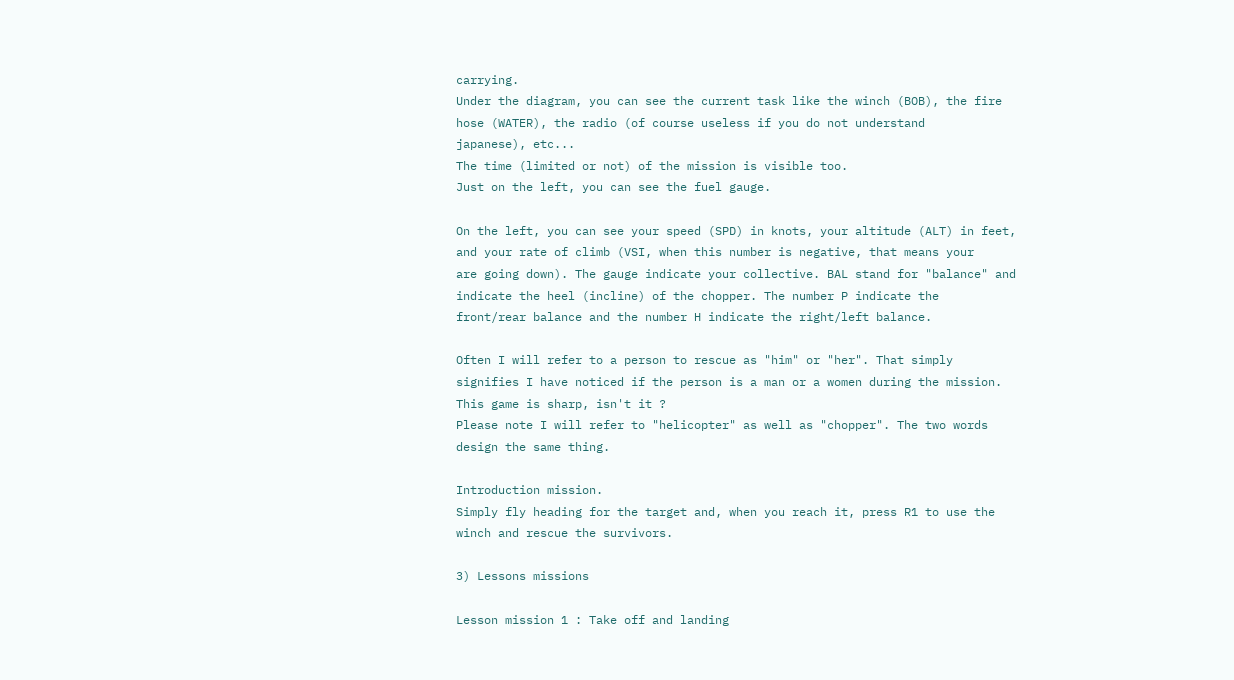carrying.
Under the diagram, you can see the current task like the winch (BOB), the fire
hose (WATER), the radio (of course useless if you do not understand
japanese), etc...
The time (limited or not) of the mission is visible too.
Just on the left, you can see the fuel gauge.

On the left, you can see your speed (SPD) in knots, your altitude (ALT) in feet,
and your rate of climb (VSI, when this number is negative, that means your
are going down). The gauge indicate your collective. BAL stand for "balance" and
indicate the heel (incline) of the chopper. The number P indicate the
front/rear balance and the number H indicate the right/left balance.

Often I will refer to a person to rescue as "him" or "her". That simply
signifies I have noticed if the person is a man or a women during the mission.
This game is sharp, isn't it ?
Please note I will refer to "helicopter" as well as "chopper". The two words
design the same thing.

Introduction mission.
Simply fly heading for the target and, when you reach it, press R1 to use the
winch and rescue the survivors.

3) Lessons missions

Lesson mission 1 : Take off and landing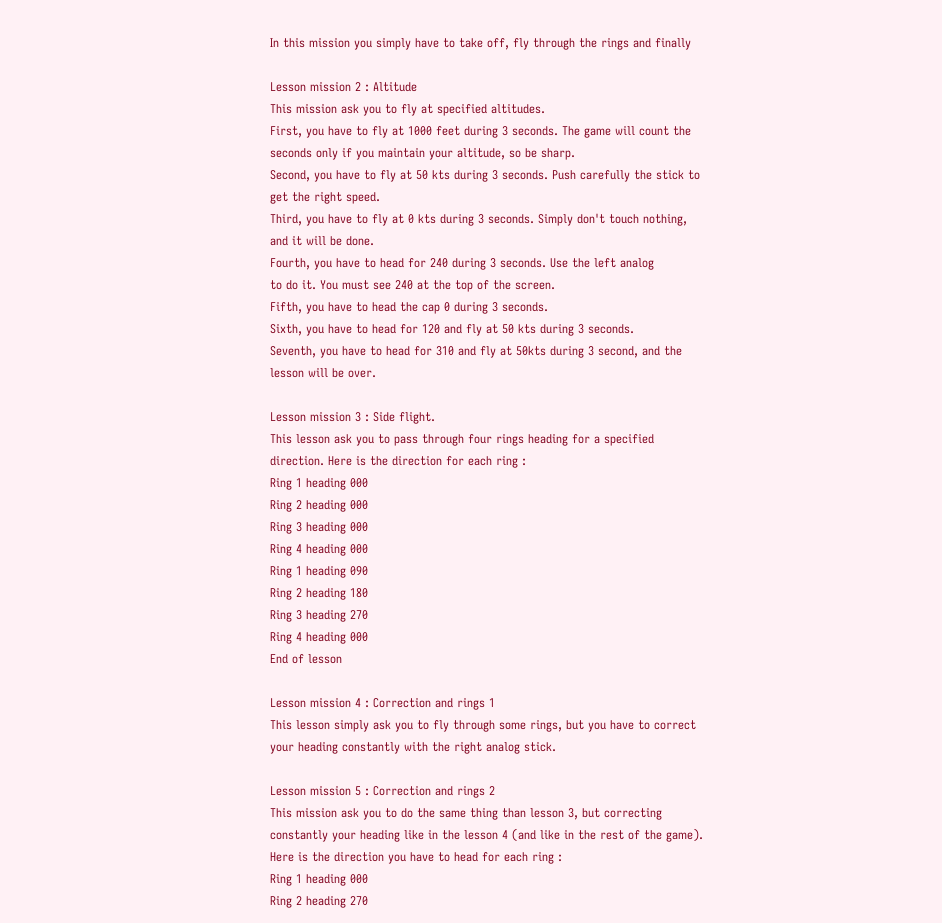In this mission you simply have to take off, fly through the rings and finally

Lesson mission 2 : Altitude
This mission ask you to fly at specified altitudes.
First, you have to fly at 1000 feet during 3 seconds. The game will count the
seconds only if you maintain your altitude, so be sharp.
Second, you have to fly at 50 kts during 3 seconds. Push carefully the stick to
get the right speed.
Third, you have to fly at 0 kts during 3 seconds. Simply don't touch nothing,
and it will be done.
Fourth, you have to head for 240 during 3 seconds. Use the left analog
to do it. You must see 240 at the top of the screen.
Fifth, you have to head the cap 0 during 3 seconds.
Sixth, you have to head for 120 and fly at 50 kts during 3 seconds.
Seventh, you have to head for 310 and fly at 50kts during 3 second, and the
lesson will be over.

Lesson mission 3 : Side flight.
This lesson ask you to pass through four rings heading for a specified
direction. Here is the direction for each ring :
Ring 1 heading 000
Ring 2 heading 000
Ring 3 heading 000
Ring 4 heading 000
Ring 1 heading 090
Ring 2 heading 180
Ring 3 heading 270
Ring 4 heading 000
End of lesson

Lesson mission 4 : Correction and rings 1
This lesson simply ask you to fly through some rings, but you have to correct
your heading constantly with the right analog stick.

Lesson mission 5 : Correction and rings 2
This mission ask you to do the same thing than lesson 3, but correcting
constantly your heading like in the lesson 4 (and like in the rest of the game).
Here is the direction you have to head for each ring :
Ring 1 heading 000
Ring 2 heading 270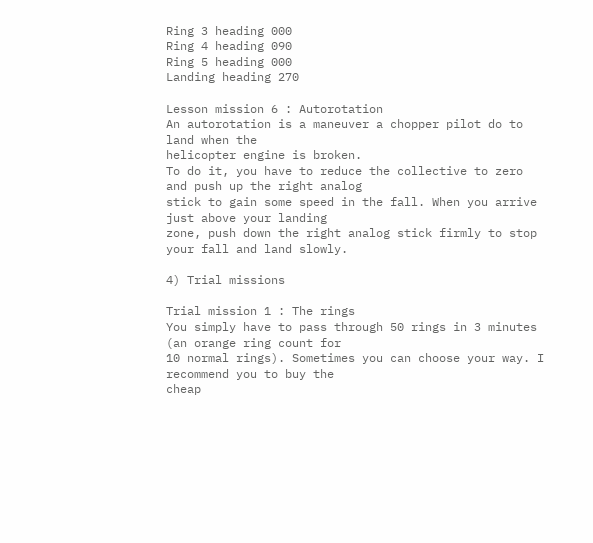Ring 3 heading 000
Ring 4 heading 090
Ring 5 heading 000
Landing heading 270

Lesson mission 6 : Autorotation
An autorotation is a maneuver a chopper pilot do to land when the
helicopter engine is broken.
To do it, you have to reduce the collective to zero and push up the right analog
stick to gain some speed in the fall. When you arrive just above your landing
zone, push down the right analog stick firmly to stop your fall and land slowly.

4) Trial missions

Trial mission 1 : The rings
You simply have to pass through 50 rings in 3 minutes (an orange ring count for
10 normal rings). Sometimes you can choose your way. I recommend you to buy the
cheap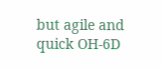but agile and quick OH-6D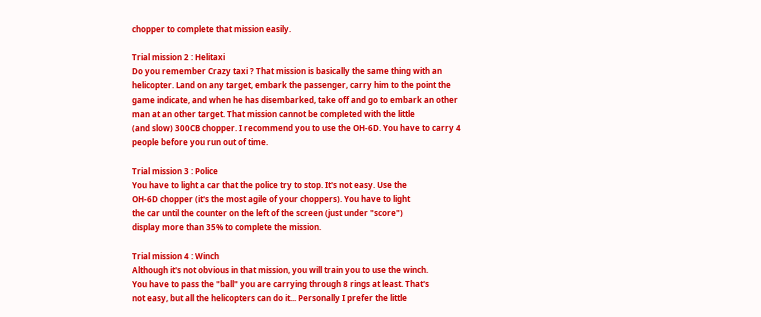chopper to complete that mission easily.

Trial mission 2 : Helitaxi
Do you remember Crazy taxi ? That mission is basically the same thing with an
helicopter. Land on any target, embark the passenger, carry him to the point the
game indicate, and when he has disembarked, take off and go to embark an other
man at an other target. That mission cannot be completed with the little
(and slow) 300CB chopper. I recommend you to use the OH-6D. You have to carry 4
people before you run out of time.

Trial mission 3 : Police
You have to light a car that the police try to stop. It's not easy. Use the
OH-6D chopper (it's the most agile of your choppers). You have to light
the car until the counter on the left of the screen (just under "score")
display more than 35% to complete the mission.

Trial mission 4 : Winch
Although it's not obvious in that mission, you will train you to use the winch.
You have to pass the "ball" you are carrying through 8 rings at least. That's
not easy, but all the helicopters can do it... Personally I prefer the little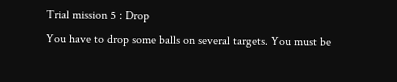Trial mission 5 : Drop
You have to drop some balls on several targets. You must be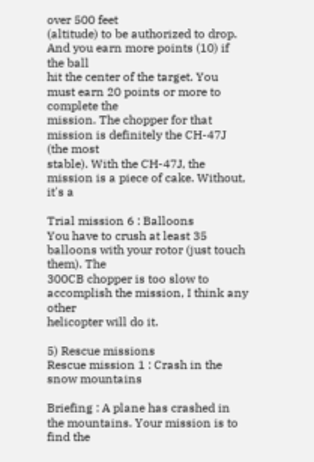over 500 feet
(altitude) to be authorized to drop. And you earn more points (10) if the ball
hit the center of the target. You must earn 20 points or more to complete the
mission. The chopper for that mission is definitely the CH-47J (the most
stable). With the CH-47J, the mission is a piece of cake. Without, it's a

Trial mission 6 : Balloons
You have to crush at least 35 balloons with your rotor (just touch them). The
300CB chopper is too slow to accomplish the mission, I think any other
helicopter will do it.

5) Rescue missions
Rescue mission 1 : Crash in the snow mountains

Briefing : A plane has crashed in the mountains. Your mission is to find the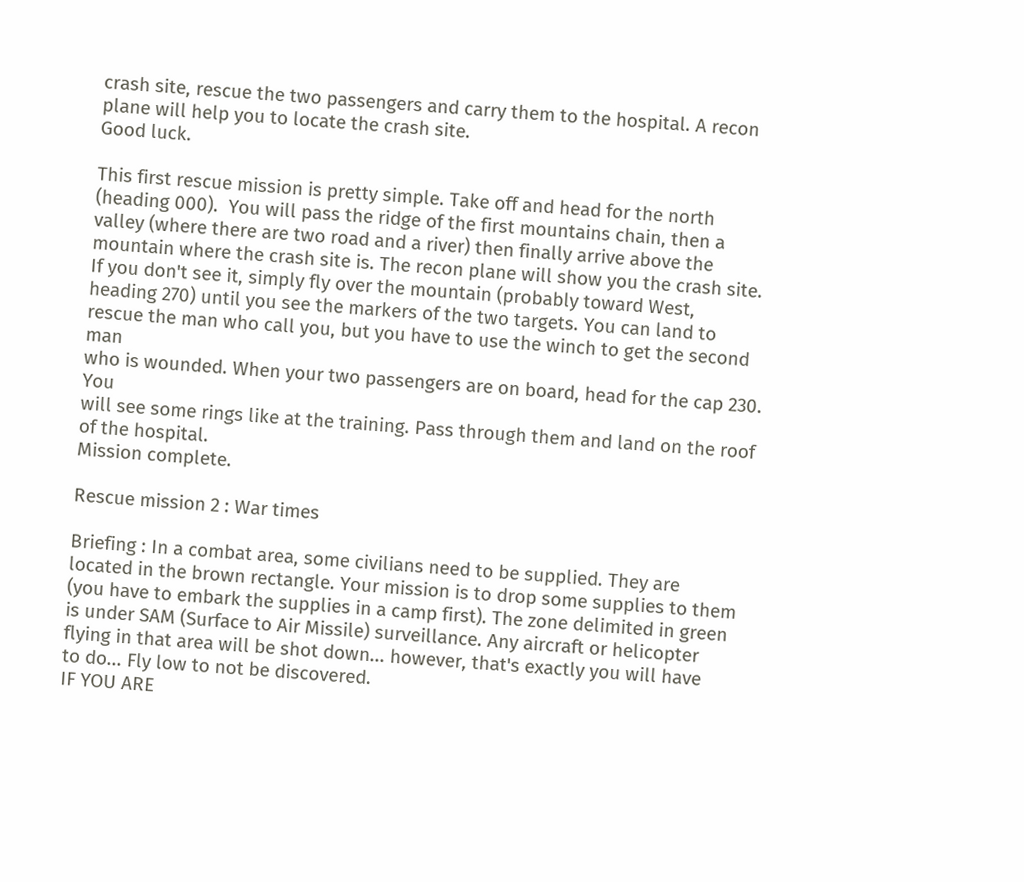crash site, rescue the two passengers and carry them to the hospital. A recon
plane will help you to locate the crash site.
Good luck.

This first rescue mission is pretty simple. Take off and head for the north
(heading 000).  You will pass the ridge of the first mountains chain, then a
valley (where there are two road and a river) then finally arrive above the
mountain where the crash site is. The recon plane will show you the crash site.
If you don't see it, simply fly over the mountain (probably toward West,
heading 270) until you see the markers of the two targets. You can land to
rescue the man who call you, but you have to use the winch to get the second man
who is wounded. When your two passengers are on board, head for the cap 230. You
will see some rings like at the training. Pass through them and land on the roof
of the hospital.
Mission complete.

Rescue mission 2 : War times

Briefing : In a combat area, some civilians need to be supplied. They are
located in the brown rectangle. Your mission is to drop some supplies to them
(you have to embark the supplies in a camp first). The zone delimited in green
is under SAM (Surface to Air Missile) surveillance. Any aircraft or helicopter
flying in that area will be shot down... however, that's exactly you will have
to do... Fly low to not be discovered.
IF YOU ARE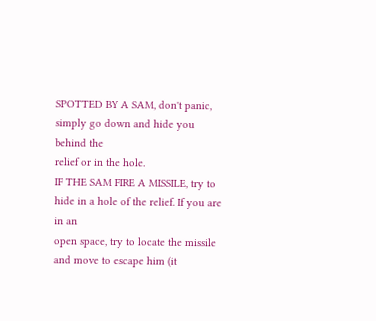SPOTTED BY A SAM, don't panic, simply go down and hide you behind the
relief or in the hole.
IF THE SAM FIRE A MISSILE, try to hide in a hole of the relief. If you are in an
open space, try to locate the missile and move to escape him (it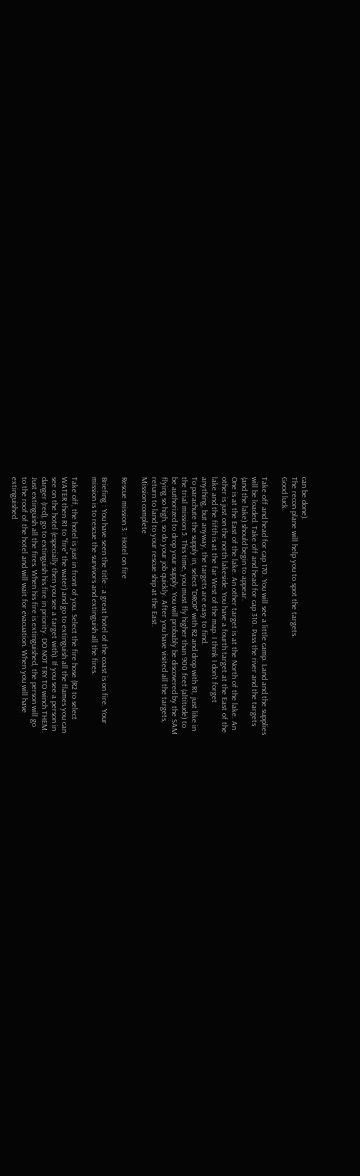can be done).
The recon plane will help you to spot the targets.
Good luck.

Take off and head for cap 170. You will see a little camp. Land and the supplies
will be loaded. Take off and head for cap 310. Pass the river and the targets
(and the lake) should begin to appear.
One is at the East of the lake. An other target is at the North of the lake. An
other is just on the north lakeside. You have a fourth target at the East of the
lake and the fifth is at the far West of the map. I think I don't forget
anything, but anyway, the targets are easy to find.
To parachute the supply in, select "DROP" with R2 and drop with R1, just like in
the trial mission 5. This time, you must fly higher than 900 feet (altitude) to
be authorized to drop your supply. You will probably be discovered by the SAM
flying so high, so do your job quickly. After you have visited all the targets,
return to land to your rescue ship at the East.
Mission complete

Rescue mission 3 : Hotel on fire

Briefing : You have seen the title : a great hotel of the coast is on fire. Your
mission is to rescue the survivors and extinguish all the fires.

Take off, the hotel is just in front of you. Select the fire hose (R2 to select
WATER then R1 to "fire" the water) and go to extinguish all the flames you can
see on the hotel (especially then you see a target with). If you see a person in
danger (red), go to extinguish his fire in priority. DO NOT TRY TO winch THEM.
Just extinguish all the fires. When his fire is extinguished, the person will go
to the roof of the hotel and will wait for evacuation. When you will have
extinguished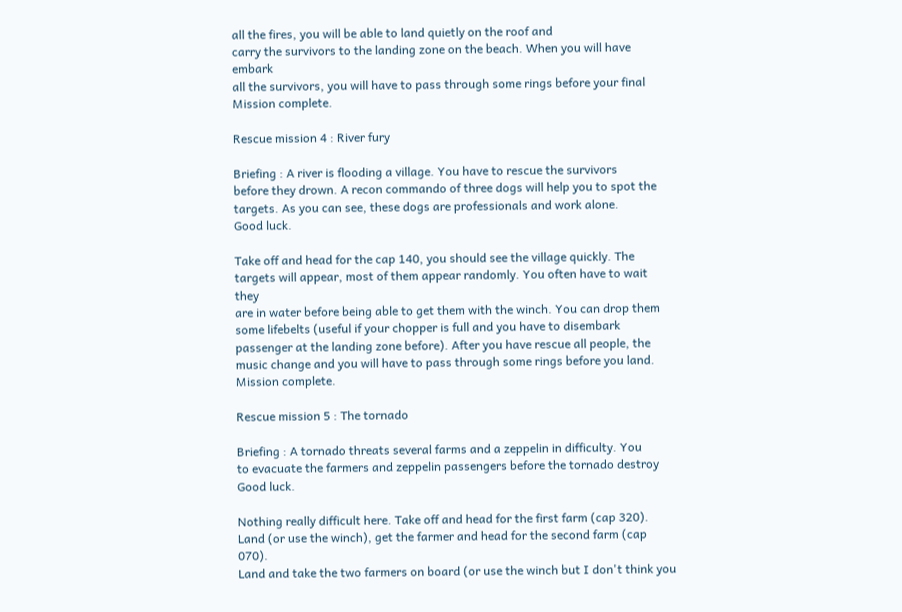all the fires, you will be able to land quietly on the roof and
carry the survivors to the landing zone on the beach. When you will have embark
all the survivors, you will have to pass through some rings before your final
Mission complete.

Rescue mission 4 : River fury

Briefing : A river is flooding a village. You have to rescue the survivors
before they drown. A recon commando of three dogs will help you to spot the
targets. As you can see, these dogs are professionals and work alone.
Good luck.

Take off and head for the cap 140, you should see the village quickly. The
targets will appear, most of them appear randomly. You often have to wait they
are in water before being able to get them with the winch. You can drop them
some lifebelts (useful if your chopper is full and you have to disembark
passenger at the landing zone before). After you have rescue all people, the
music change and you will have to pass through some rings before you land.
Mission complete.

Rescue mission 5 : The tornado

Briefing : A tornado threats several farms and a zeppelin in difficulty. You
to evacuate the farmers and zeppelin passengers before the tornado destroy
Good luck.

Nothing really difficult here. Take off and head for the first farm (cap 320).
Land (or use the winch), get the farmer and head for the second farm (cap 070).
Land and take the two farmers on board (or use the winch but I don't think you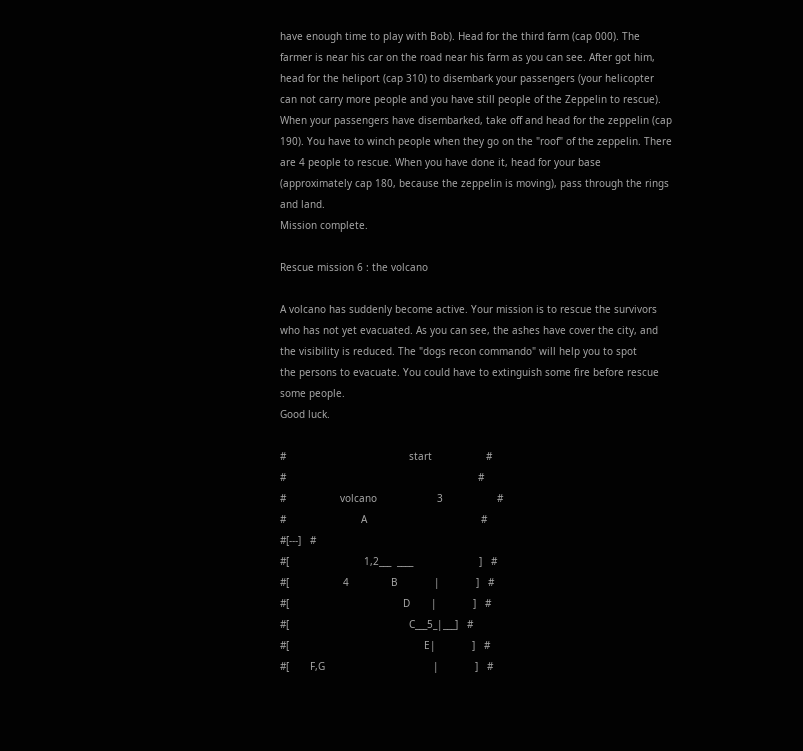have enough time to play with Bob). Head for the third farm (cap 000). The
farmer is near his car on the road near his farm as you can see. After got him,
head for the heliport (cap 310) to disembark your passengers (your helicopter
can not carry more people and you have still people of the Zeppelin to rescue).
When your passengers have disembarked, take off and head for the zeppelin (cap
190). You have to winch people when they go on the "roof" of the zeppelin. There
are 4 people to rescue. When you have done it, head for your base
(approximately cap 180, because the zeppelin is moving), pass through the rings
and land.
Mission complete.

Rescue mission 6 : the volcano

A volcano has suddenly become active. Your mission is to rescue the survivors
who has not yet evacuated. As you can see, the ashes have cover the city, and
the visibility is reduced. The "dogs recon commando" will help you to spot
the persons to evacuate. You could have to extinguish some fire before rescue
some people.
Good luck.

#                                         start                  #
#                                                                #
#                  volcano                    3                  #
#                         A                                      #
#[---]   #
#[                         1,2___  ____                      ]   #
#[                  4              B            |            ]   #
#[                                      D       |            ]   #
#[                                        C___5_|___]   #
#[                                             E|            ]   #
#[       F,G                                    |            ]   #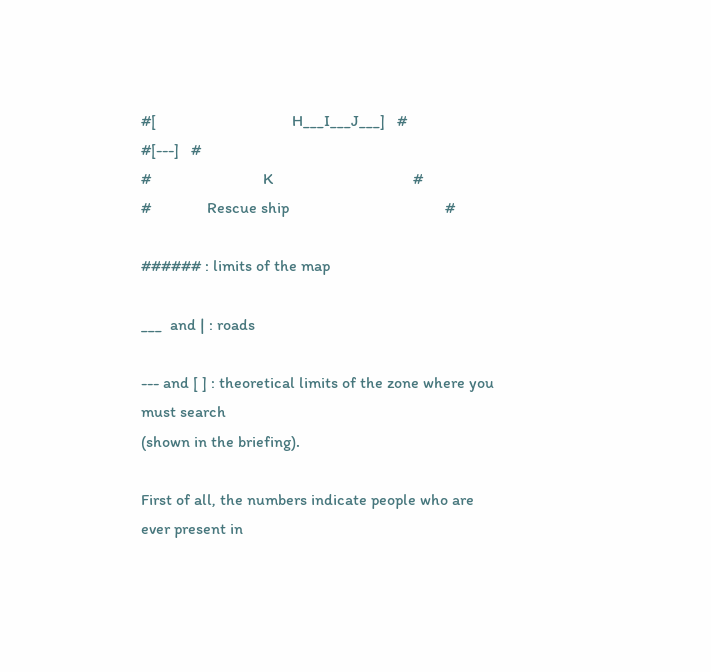#[                                  H___I___J___]   #
#[---]   #
#                            K                                   #
#              Rescue ship                                       #

###### : limits of the map

___  and | : roads

--- and [ ] : theoretical limits of the zone where you must search
(shown in the briefing).

First of all, the numbers indicate people who are ever present in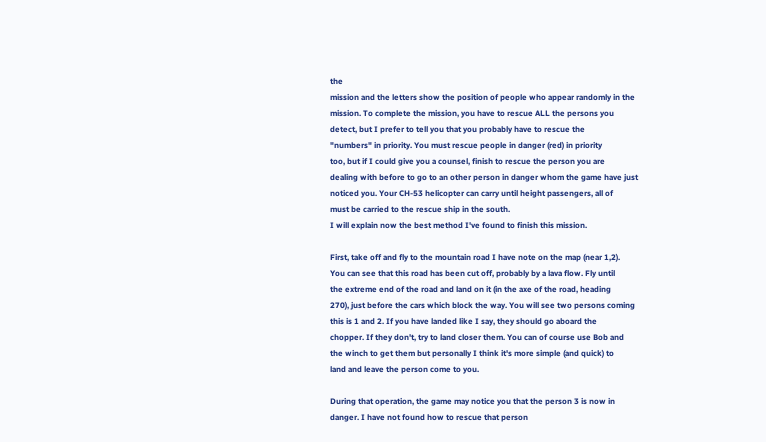the
mission and the letters show the position of people who appear randomly in the
mission. To complete the mission, you have to rescue ALL the persons you
detect, but I prefer to tell you that you probably have to rescue the
"numbers" in priority. You must rescue people in danger (red) in priority
too, but if I could give you a counsel, finish to rescue the person you are
dealing with before to go to an other person in danger whom the game have just
noticed you. Your CH-53 helicopter can carry until height passengers, all of
must be carried to the rescue ship in the south.
I will explain now the best method I've found to finish this mission.

First, take off and fly to the mountain road I have note on the map (near 1,2).
You can see that this road has been cut off, probably by a lava flow. Fly until
the extreme end of the road and land on it (in the axe of the road, heading
270), just before the cars which block the way. You will see two persons coming
this is 1 and 2. If you have landed like I say, they should go aboard the
chopper. If they don't, try to land closer them. You can of course use Bob and
the winch to get them but personally I think it's more simple (and quick) to
land and leave the person come to you.

During that operation, the game may notice you that the person 3 is now in
danger. I have not found how to rescue that person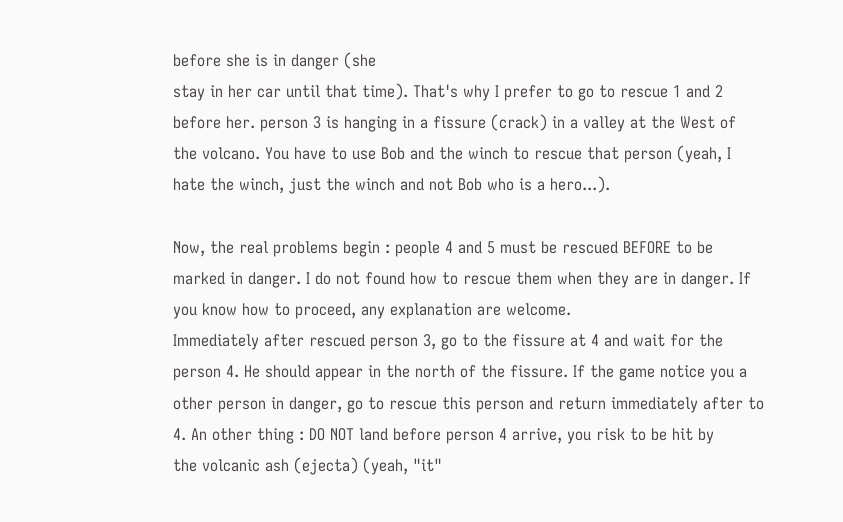before she is in danger (she
stay in her car until that time). That's why I prefer to go to rescue 1 and 2
before her. person 3 is hanging in a fissure (crack) in a valley at the West of
the volcano. You have to use Bob and the winch to rescue that person (yeah, I
hate the winch, just the winch and not Bob who is a hero...).

Now, the real problems begin : people 4 and 5 must be rescued BEFORE to be
marked in danger. I do not found how to rescue them when they are in danger. If
you know how to proceed, any explanation are welcome.
Immediately after rescued person 3, go to the fissure at 4 and wait for the
person 4. He should appear in the north of the fissure. If the game notice you a
other person in danger, go to rescue this person and return immediately after to
4. An other thing : DO NOT land before person 4 arrive, you risk to be hit by
the volcanic ash (ejecta) (yeah, "it"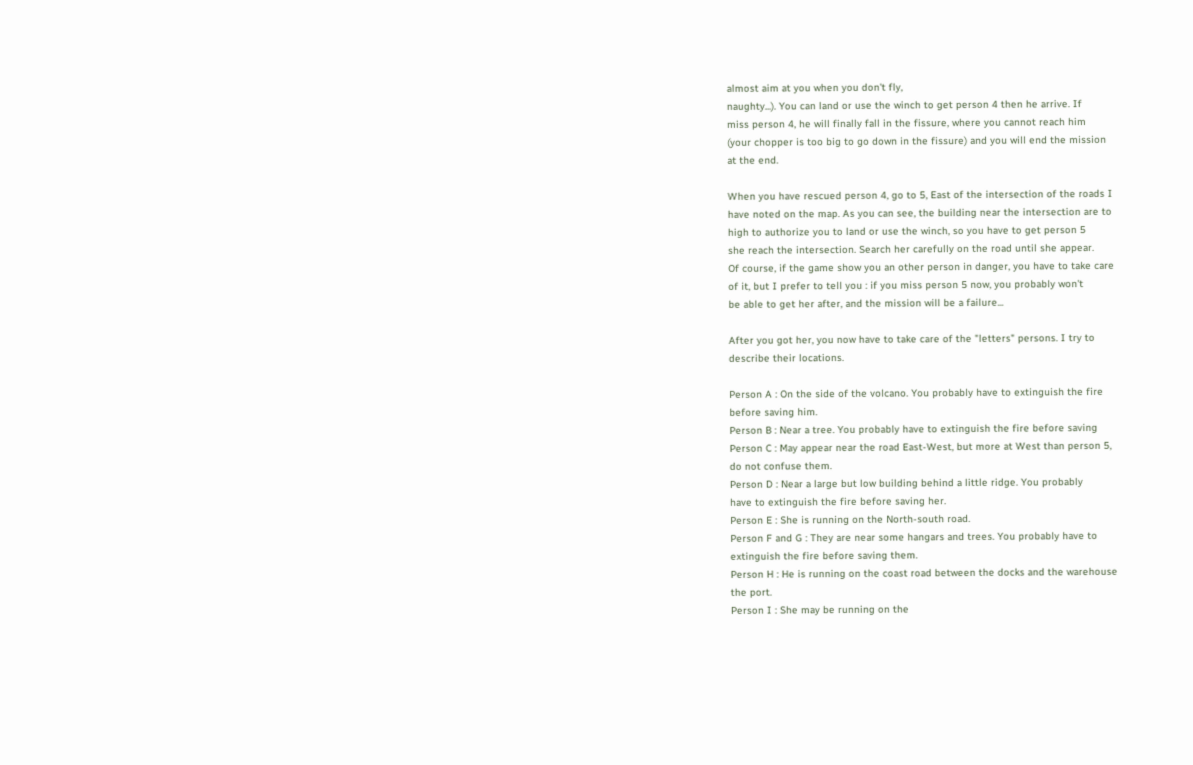almost aim at you when you don't fly,
naughty...). You can land or use the winch to get person 4 then he arrive. If
miss person 4, he will finally fall in the fissure, where you cannot reach him
(your chopper is too big to go down in the fissure) and you will end the mission
at the end.

When you have rescued person 4, go to 5, East of the intersection of the roads I
have noted on the map. As you can see, the building near the intersection are to
high to authorize you to land or use the winch, so you have to get person 5
she reach the intersection. Search her carefully on the road until she appear.
Of course, if the game show you an other person in danger, you have to take care
of it, but I prefer to tell you : if you miss person 5 now, you probably won't
be able to get her after, and the mission will be a failure...

After you got her, you now have to take care of the "letters" persons. I try to
describe their locations.

Person A : On the side of the volcano. You probably have to extinguish the fire
before saving him.
Person B : Near a tree. You probably have to extinguish the fire before saving
Person C : May appear near the road East-West, but more at West than person 5,
do not confuse them.
Person D : Near a large but low building behind a little ridge. You probably
have to extinguish the fire before saving her.
Person E : She is running on the North-south road.
Person F and G : They are near some hangars and trees. You probably have to
extinguish the fire before saving them.
Person H : He is running on the coast road between the docks and the warehouse
the port.
Person I : She may be running on the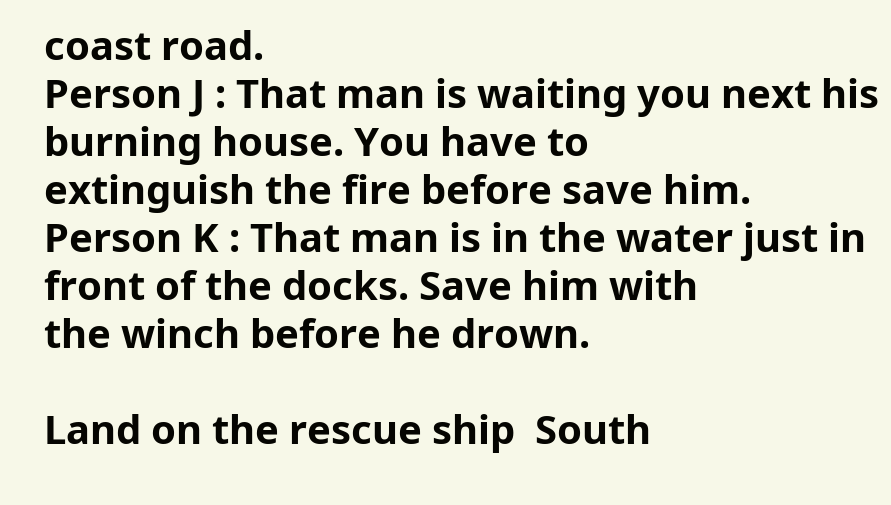coast road.
Person J : That man is waiting you next his burning house. You have to
extinguish the fire before save him.
Person K : That man is in the water just in front of the docks. Save him with
the winch before he drown.

Land on the rescue ship  South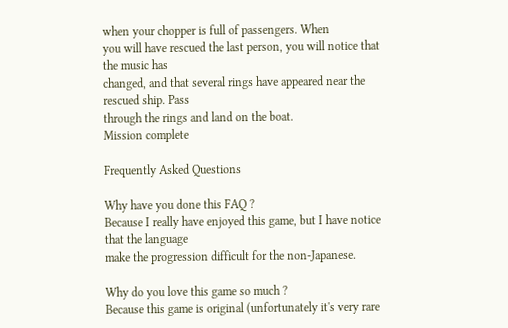when your chopper is full of passengers. When
you will have rescued the last person, you will notice that the music has
changed, and that several rings have appeared near the rescued ship. Pass
through the rings and land on the boat.
Mission complete

Frequently Asked Questions

Why have you done this FAQ ?
Because I really have enjoyed this game, but I have notice that the language
make the progression difficult for the non-Japanese.

Why do you love this game so much ?
Because this game is original (unfortunately it's very rare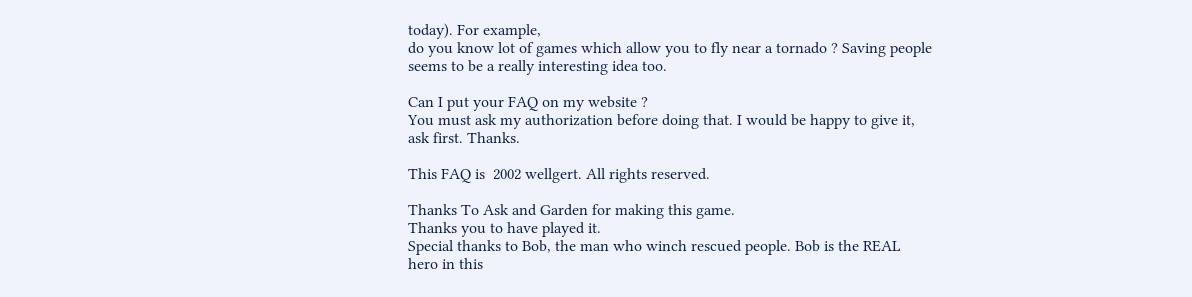today). For example,
do you know lot of games which allow you to fly near a tornado ? Saving people
seems to be a really interesting idea too.

Can I put your FAQ on my website ?
You must ask my authorization before doing that. I would be happy to give it,
ask first. Thanks.

This FAQ is  2002 wellgert. All rights reserved.

Thanks To Ask and Garden for making this game.
Thanks you to have played it.
Special thanks to Bob, the man who winch rescued people. Bob is the REAL
hero in this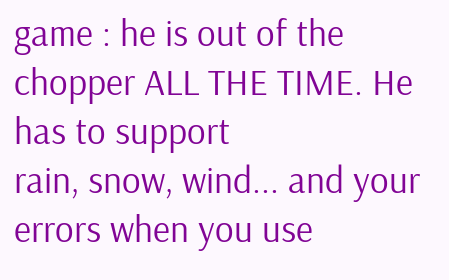game : he is out of the chopper ALL THE TIME. He has to support
rain, snow, wind... and your errors when you use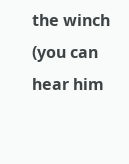the winch (you can hear him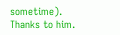sometime). Thanks to him.